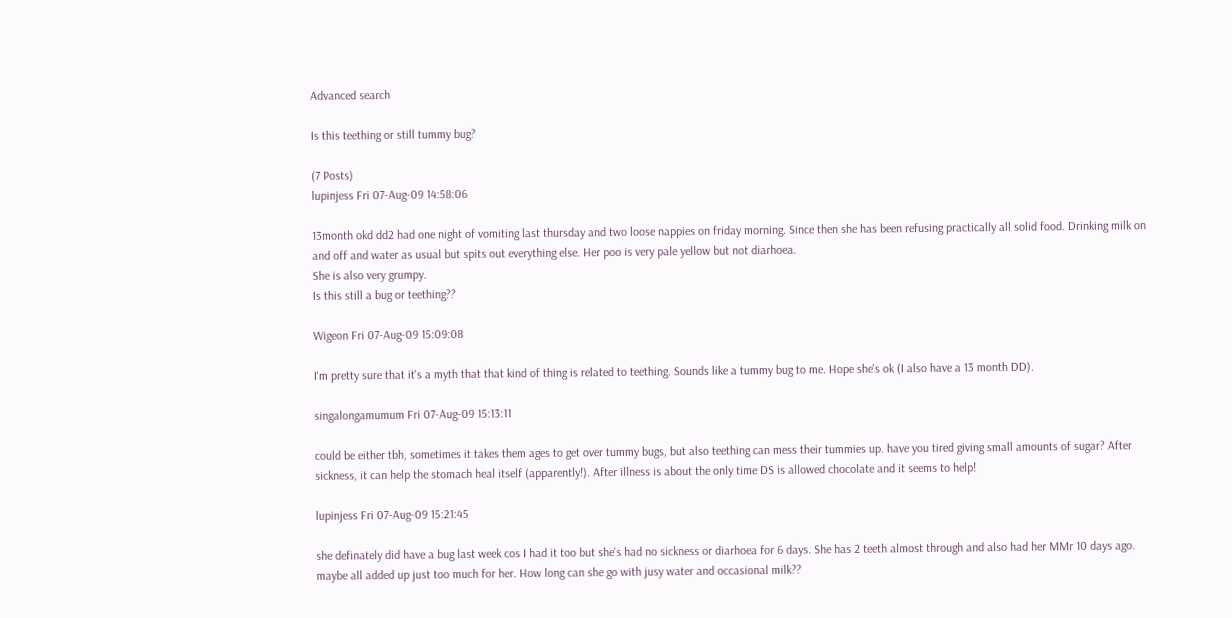Advanced search

Is this teething or still tummy bug?

(7 Posts)
lupinjess Fri 07-Aug-09 14:58:06

13month okd dd2 had one night of vomiting last thursday and two loose nappies on friday morning. Since then she has been refusing practically all solid food. Drinking milk on and off and water as usual but spits out everything else. Her poo is very pale yellow but not diarhoea.
She is also very grumpy.
Is this still a bug or teething??

Wigeon Fri 07-Aug-09 15:09:08

I'm pretty sure that it's a myth that that kind of thing is related to teething. Sounds like a tummy bug to me. Hope she's ok (I also have a 13 month DD).

singalongamumum Fri 07-Aug-09 15:13:11

could be either tbh, sometimes it takes them ages to get over tummy bugs, but also teething can mess their tummies up. have you tired giving small amounts of sugar? After sickness, it can help the stomach heal itself (apparently!). After illness is about the only time DS is allowed chocolate and it seems to help!

lupinjess Fri 07-Aug-09 15:21:45

she definately did have a bug last week cos I had it too but she's had no sickness or diarhoea for 6 days. She has 2 teeth almost through and also had her MMr 10 days ago. maybe all added up just too much for her. How long can she go with jusy water and occasional milk??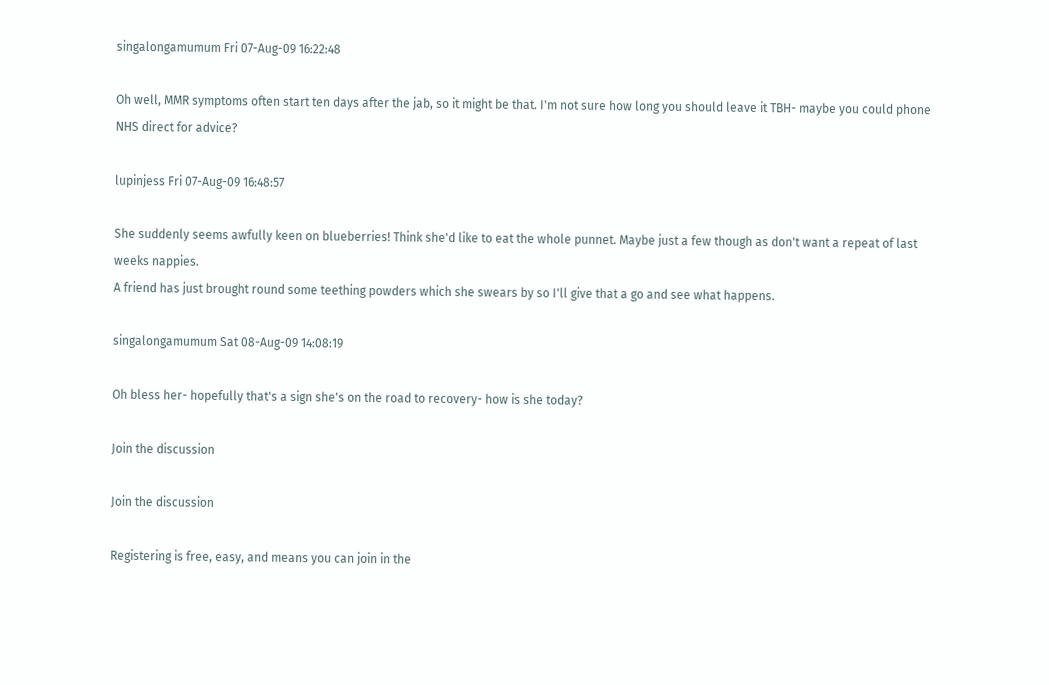singalongamumum Fri 07-Aug-09 16:22:48

Oh well, MMR symptoms often start ten days after the jab, so it might be that. I'm not sure how long you should leave it TBH- maybe you could phone NHS direct for advice?

lupinjess Fri 07-Aug-09 16:48:57

She suddenly seems awfully keen on blueberries! Think she'd like to eat the whole punnet. Maybe just a few though as don't want a repeat of last weeks nappies.
A friend has just brought round some teething powders which she swears by so I'll give that a go and see what happens.

singalongamumum Sat 08-Aug-09 14:08:19

Oh bless her- hopefully that's a sign she's on the road to recovery- how is she today?

Join the discussion

Join the discussion

Registering is free, easy, and means you can join in the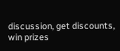discussion, get discounts, win prizes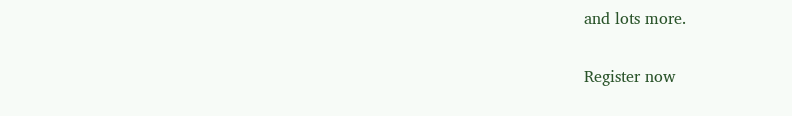and lots more.

Register now